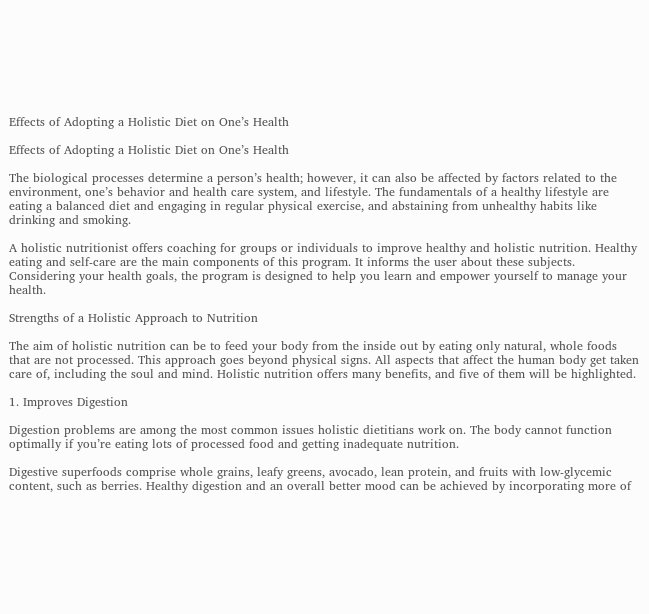Effects of Adopting a Holistic Diet on One’s Health

Effects of Adopting a Holistic Diet on One’s Health

The biological processes determine a person’s health; however, it can also be affected by factors related to the environment, one’s behavior and health care system, and lifestyle. The fundamentals of a healthy lifestyle are eating a balanced diet and engaging in regular physical exercise, and abstaining from unhealthy habits like drinking and smoking.

A holistic nutritionist offers coaching for groups or individuals to improve healthy and holistic nutrition. Healthy eating and self-care are the main components of this program. It informs the user about these subjects. Considering your health goals, the program is designed to help you learn and empower yourself to manage your health.

Strengths of a Holistic Approach to Nutrition

The aim of holistic nutrition can be to feed your body from the inside out by eating only natural, whole foods that are not processed. This approach goes beyond physical signs. All aspects that affect the human body get taken care of, including the soul and mind. Holistic nutrition offers many benefits, and five of them will be highlighted.

1. Improves Digestion

Digestion problems are among the most common issues holistic dietitians work on. The body cannot function optimally if you’re eating lots of processed food and getting inadequate nutrition.

Digestive superfoods comprise whole grains, leafy greens, avocado, lean protein, and fruits with low-glycemic content, such as berries. Healthy digestion and an overall better mood can be achieved by incorporating more of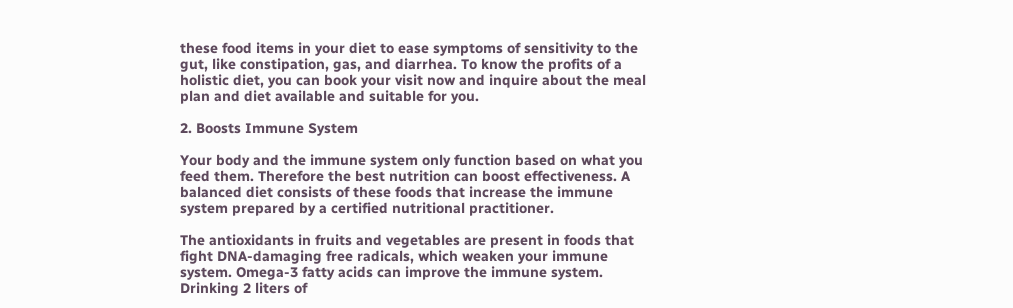these food items in your diet to ease symptoms of sensitivity to the gut, like constipation, gas, and diarrhea. To know the profits of a holistic diet, you can book your visit now and inquire about the meal plan and diet available and suitable for you.

2. Boosts Immune System

Your body and the immune system only function based on what you feed them. Therefore the best nutrition can boost effectiveness. A balanced diet consists of these foods that increase the immune system prepared by a certified nutritional practitioner.

The antioxidants in fruits and vegetables are present in foods that fight DNA-damaging free radicals, which weaken your immune system. Omega-3 fatty acids can improve the immune system. Drinking 2 liters of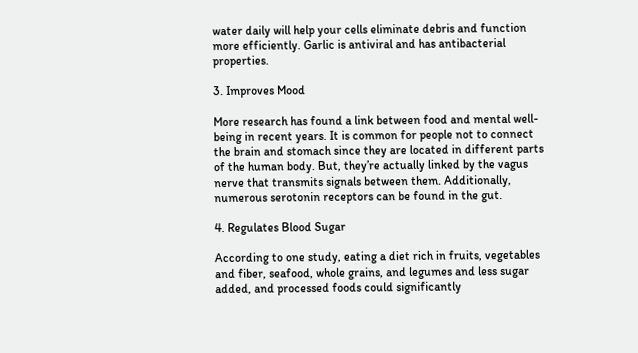water daily will help your cells eliminate debris and function more efficiently. Garlic is antiviral and has antibacterial properties.

3. Improves Mood

More research has found a link between food and mental well-being in recent years. It is common for people not to connect the brain and stomach since they are located in different parts of the human body. But, they’re actually linked by the vagus nerve that transmits signals between them. Additionally, numerous serotonin receptors can be found in the gut.

4. Regulates Blood Sugar

According to one study, eating a diet rich in fruits, vegetables and fiber, seafood, whole grains, and legumes and less sugar added, and processed foods could significantly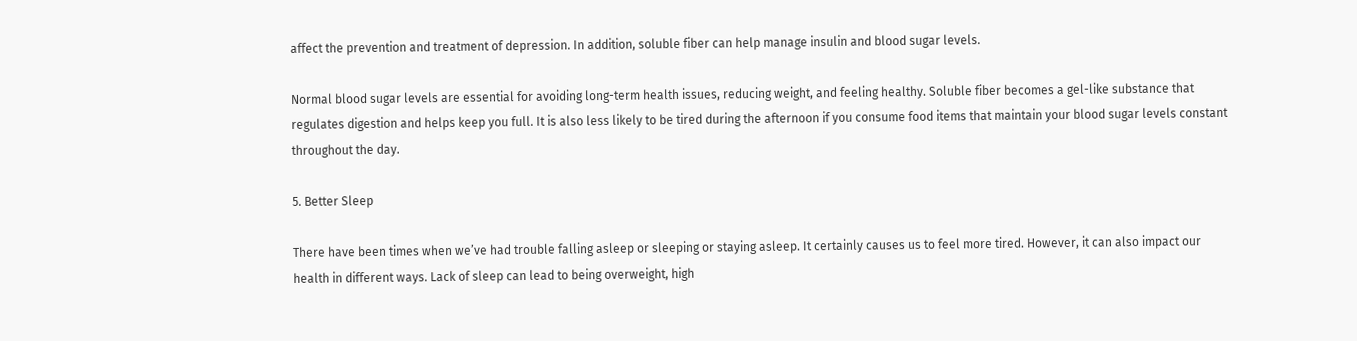affect the prevention and treatment of depression. In addition, soluble fiber can help manage insulin and blood sugar levels.

Normal blood sugar levels are essential for avoiding long-term health issues, reducing weight, and feeling healthy. Soluble fiber becomes a gel-like substance that regulates digestion and helps keep you full. It is also less likely to be tired during the afternoon if you consume food items that maintain your blood sugar levels constant throughout the day.

5. Better Sleep

There have been times when we’ve had trouble falling asleep or sleeping or staying asleep. It certainly causes us to feel more tired. However, it can also impact our health in different ways. Lack of sleep can lead to being overweight, high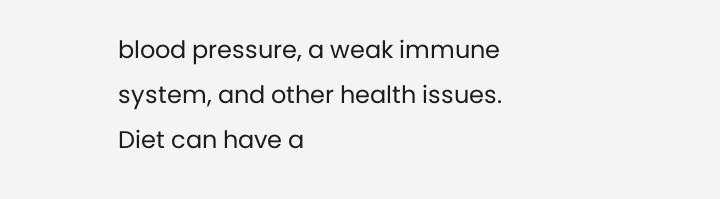blood pressure, a weak immune system, and other health issues. Diet can have a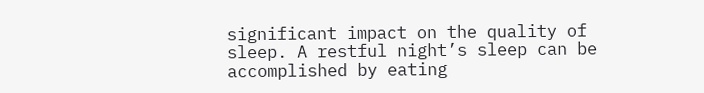significant impact on the quality of sleep. A restful night’s sleep can be accomplished by eating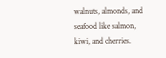walnuts, almonds, and seafood like salmon, kiwi, and cherries.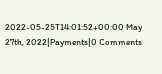2022-05-25T14:01:52+00:00 May 27th, 2022|Payments|0 Comments